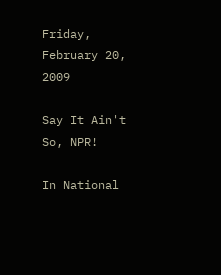Friday, February 20, 2009

Say It Ain't So, NPR!

In National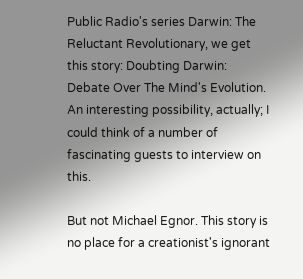Public Radio's series Darwin: The Reluctant Revolutionary, we get this story: Doubting Darwin: Debate Over The Mind's Evolution. An interesting possibility, actually; I could think of a number of fascinating guests to interview on this.

But not Michael Egnor. This story is no place for a creationist's ignorant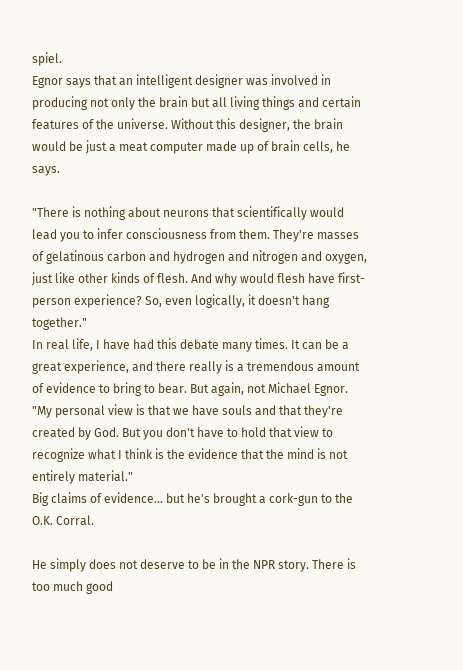spiel.
Egnor says that an intelligent designer was involved in producing not only the brain but all living things and certain features of the universe. Without this designer, the brain would be just a meat computer made up of brain cells, he says.

"There is nothing about neurons that scientifically would lead you to infer consciousness from them. They're masses of gelatinous carbon and hydrogen and nitrogen and oxygen, just like other kinds of flesh. And why would flesh have first-person experience? So, even logically, it doesn't hang together."
In real life, I have had this debate many times. It can be a great experience, and there really is a tremendous amount of evidence to bring to bear. But again, not Michael Egnor.
"My personal view is that we have souls and that they're created by God. But you don't have to hold that view to recognize what I think is the evidence that the mind is not entirely material."
Big claims of evidence... but he's brought a cork-gun to the O.K. Corral.

He simply does not deserve to be in the NPR story. There is too much good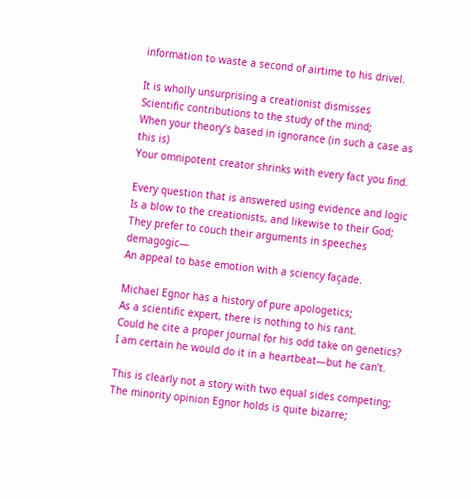information to waste a second of airtime to his drivel.

It is wholly unsurprising a creationist dismisses
Scientific contributions to the study of the mind;
When your theory’s based in ignorance (in such a case as this is)
Your omnipotent creator shrinks with every fact you find.

Every question that is answered using evidence and logic
Is a blow to the creationists, and likewise to their God;
They prefer to couch their arguments in speeches demagogic—
An appeal to base emotion with a sciency façade.

Michael Egnor has a history of pure apologetics;
As a scientific expert, there is nothing to his rant.
Could he cite a proper journal for his odd take on genetics?
I am certain he would do it in a heartbeat—but he can’t.

This is clearly not a story with two equal sides competing;
The minority opinion Egnor holds is quite bizarre;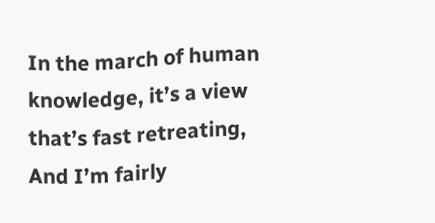In the march of human knowledge, it’s a view that’s fast retreating,
And I’m fairly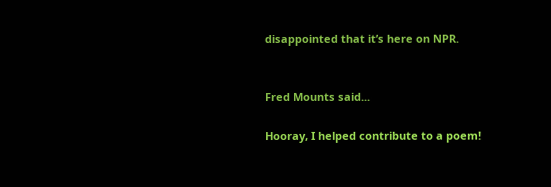disappointed that it’s here on NPR.


Fred Mounts said...

Hooray, I helped contribute to a poem!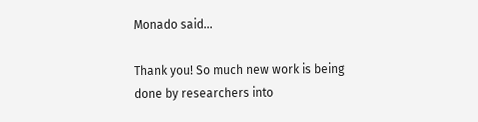Monado said...

Thank you! So much new work is being done by researchers into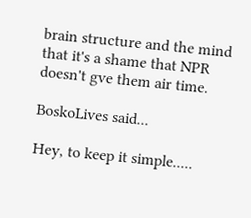brain structure and the mind that it's a shame that NPR doesn't gve them air time.

BoskoLives said...

Hey, to keep it simple.....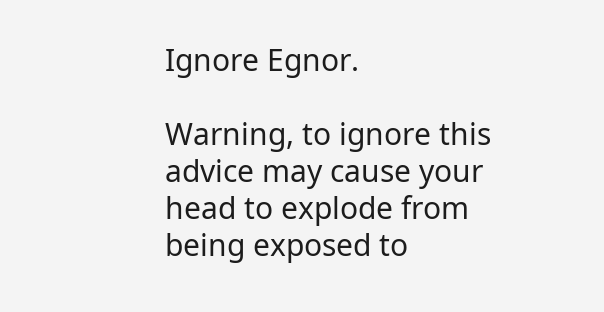Ignore Egnor.

Warning, to ignore this advice may cause your head to explode from being exposed to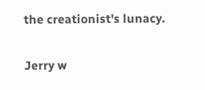the creationist's lunacy.

Jerry w